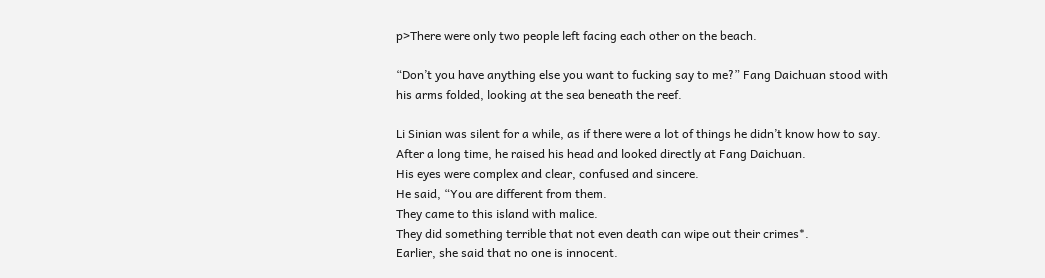p>There were only two people left facing each other on the beach.

“Don’t you have anything else you want to fucking say to me?” Fang Daichuan stood with his arms folded, looking at the sea beneath the reef.

Li Sinian was silent for a while, as if there were a lot of things he didn’t know how to say.
After a long time, he raised his head and looked directly at Fang Daichuan.
His eyes were complex and clear, confused and sincere.
He said, “You are different from them.
They came to this island with malice.
They did something terrible that not even death can wipe out their crimes*.
Earlier, she said that no one is innocent.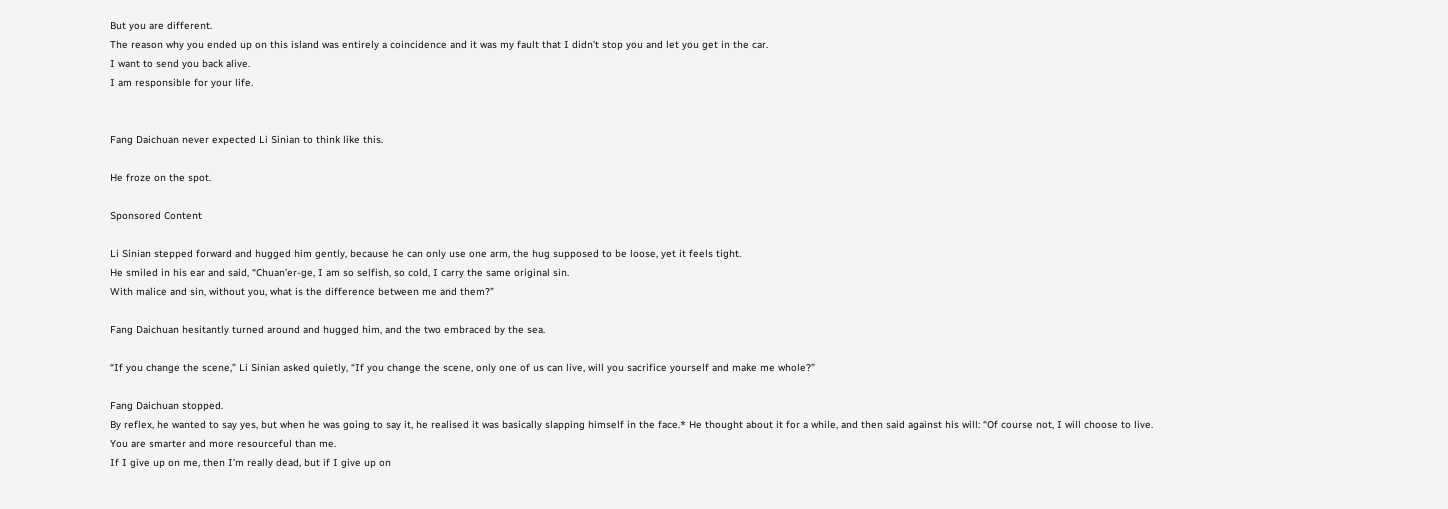But you are different.
The reason why you ended up on this island was entirely a coincidence and it was my fault that I didn’t stop you and let you get in the car.
I want to send you back alive.
I am responsible for your life.


Fang Daichuan never expected Li Sinian to think like this.

He froze on the spot.

Sponsored Content

Li Sinian stepped forward and hugged him gently, because he can only use one arm, the hug supposed to be loose, yet it feels tight.
He smiled in his ear and said, “Chuan’er-ge, I am so selfish, so cold, I carry the same original sin.
With malice and sin, without you, what is the difference between me and them?”

Fang Daichuan hesitantly turned around and hugged him, and the two embraced by the sea.

“If you change the scene,” Li Sinian asked quietly, “If you change the scene, only one of us can live, will you sacrifice yourself and make me whole?”

Fang Daichuan stopped.
By reflex, he wanted to say yes, but when he was going to say it, he realised it was basically slapping himself in the face.* He thought about it for a while, and then said against his will: “Of course not, I will choose to live.
You are smarter and more resourceful than me.
If I give up on me, then I’m really dead, but if I give up on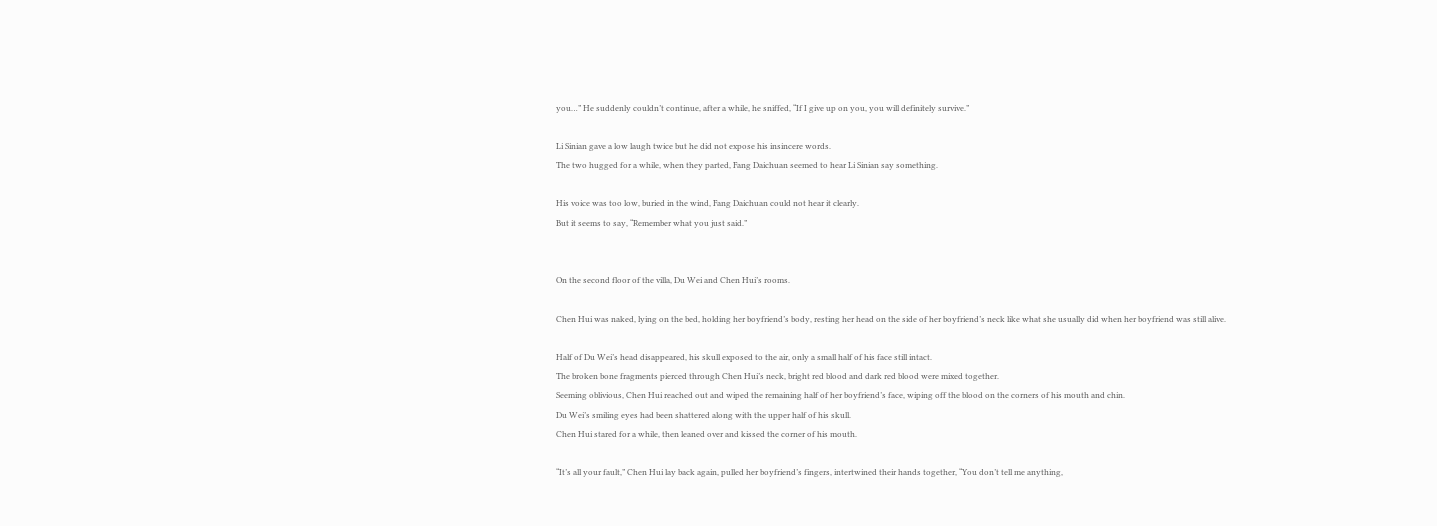you…” He suddenly couldn’t continue, after a while, he sniffed, “If I give up on you, you will definitely survive.”

Li Sinian gave a low laugh twice but he did not expose his insincere words.
The two hugged for a while, when they parted, Fang Daichuan seemed to hear Li Sinian say something.

His voice was too low, buried in the wind, Fang Daichuan could not hear it clearly.
But it seems to say, “Remember what you just said.”


On the second floor of the villa, Du Wei and Chen Hui’s rooms.

Chen Hui was naked, lying on the bed, holding her boyfriend’s body, resting her head on the side of her boyfriend’s neck like what she usually did when her boyfriend was still alive.

Half of Du Wei’s head disappeared, his skull exposed to the air, only a small half of his face still intact.
The broken bone fragments pierced through Chen Hui’s neck, bright red blood and dark red blood were mixed together.
Seeming oblivious, Chen Hui reached out and wiped the remaining half of her boyfriend’s face, wiping off the blood on the corners of his mouth and chin.
Du Wei’s smiling eyes had been shattered along with the upper half of his skull.
Chen Hui stared for a while, then leaned over and kissed the corner of his mouth.

“It’s all your fault,” Chen Hui lay back again, pulled her boyfriend’s fingers, intertwined their hands together, “You don’t tell me anything,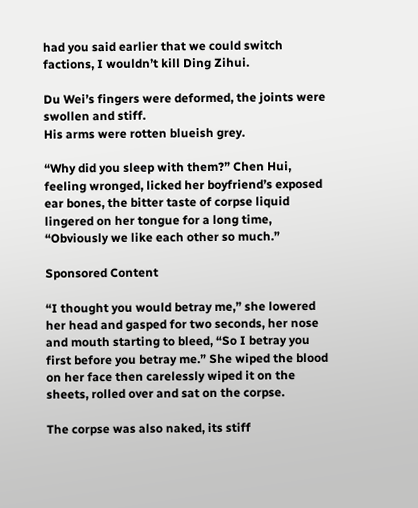had you said earlier that we could switch factions, I wouldn’t kill Ding Zihui.

Du Wei’s fingers were deformed, the joints were swollen and stiff.
His arms were rotten blueish grey.

“Why did you sleep with them?” Chen Hui, feeling wronged, licked her boyfriend’s exposed ear bones, the bitter taste of corpse liquid lingered on her tongue for a long time, “Obviously we like each other so much.”

Sponsored Content

“I thought you would betray me,” she lowered her head and gasped for two seconds, her nose and mouth starting to bleed, “So I betray you first before you betray me.” She wiped the blood on her face then carelessly wiped it on the sheets, rolled over and sat on the corpse.

The corpse was also naked, its stiff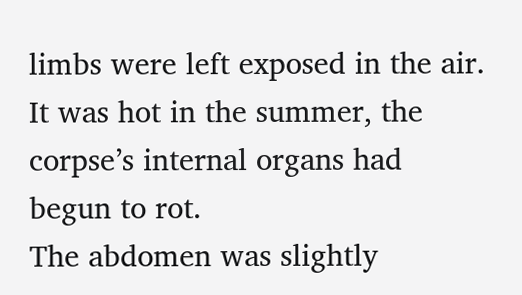limbs were left exposed in the air.
It was hot in the summer, the corpse’s internal organs had begun to rot.
The abdomen was slightly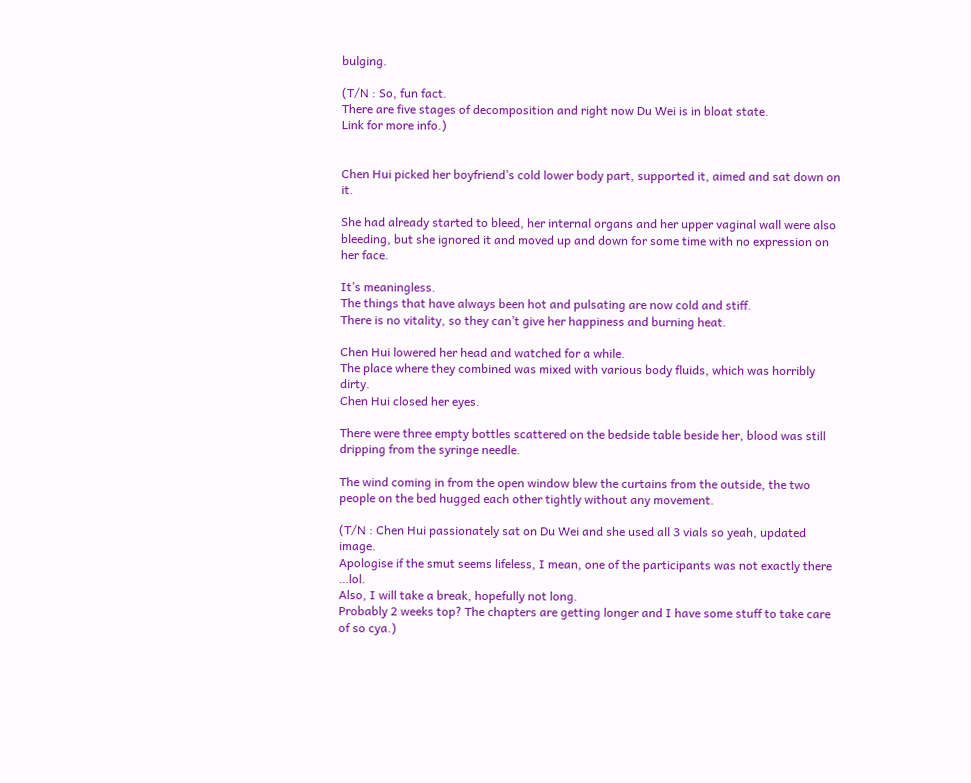bulging.

(T/N : So, fun fact.
There are five stages of decomposition and right now Du Wei is in bloat state.
Link for more info.)


Chen Hui picked her boyfriend’s cold lower body part, supported it, aimed and sat down on it.

She had already started to bleed, her internal organs and her upper vaginal wall were also bleeding, but she ignored it and moved up and down for some time with no expression on her face.

It’s meaningless.
The things that have always been hot and pulsating are now cold and stiff.
There is no vitality, so they can’t give her happiness and burning heat.

Chen Hui lowered her head and watched for a while.
The place where they combined was mixed with various body fluids, which was horribly dirty.
Chen Hui closed her eyes.

There were three empty bottles scattered on the bedside table beside her, blood was still dripping from the syringe needle.

The wind coming in from the open window blew the curtains from the outside, the two people on the bed hugged each other tightly without any movement.

(T/N : Chen Hui passionately sat on Du Wei and she used all 3 vials so yeah, updated image.
Apologise if the smut seems lifeless, I mean, one of the participants was not exactly there …lol.
Also, I will take a break, hopefully not long.
Probably 2 weeks top? The chapters are getting longer and I have some stuff to take care of so cya.)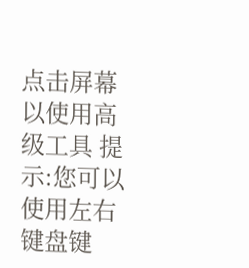点击屏幕以使用高级工具 提示:您可以使用左右键盘键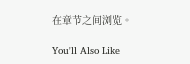在章节之间浏览。

You'll Also Like